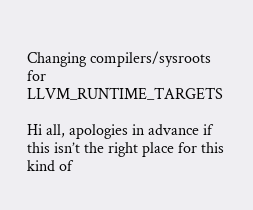Changing compilers/sysroots for LLVM_RUNTIME_TARGETS

Hi all, apologies in advance if this isn’t the right place for this kind of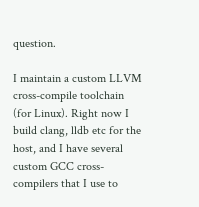question.

I maintain a custom LLVM cross-compile toolchain (for Linux). Right now I build clang, lldb etc for the host, and I have several custom GCC cross-compilers that I use to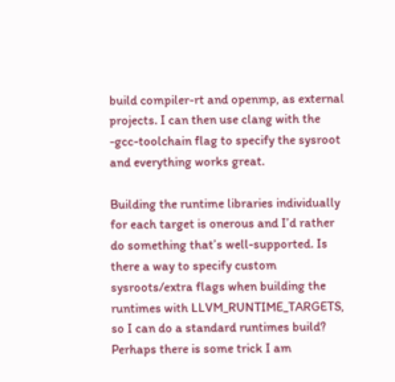build compiler-rt and openmp, as external projects. I can then use clang with the -gcc-toolchain flag to specify the sysroot and everything works great.

Building the runtime libraries individually for each target is onerous and I’d rather do something that’s well-supported. Is there a way to specify custom sysroots/extra flags when building the runtimes with LLVM_RUNTIME_TARGETS, so I can do a standard runtimes build? Perhaps there is some trick I am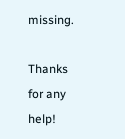missing.

Thanks for any help!